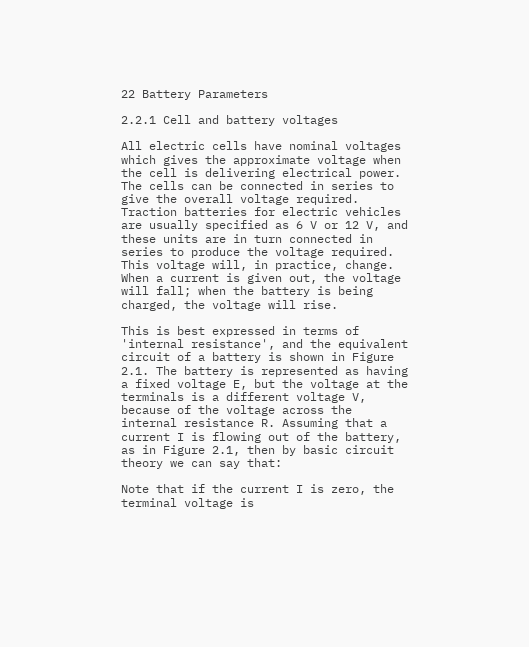22 Battery Parameters

2.2.1 Cell and battery voltages

All electric cells have nominal voltages which gives the approximate voltage when the cell is delivering electrical power. The cells can be connected in series to give the overall voltage required. Traction batteries for electric vehicles are usually specified as 6 V or 12 V, and these units are in turn connected in series to produce the voltage required. This voltage will, in practice, change. When a current is given out, the voltage will fall; when the battery is being charged, the voltage will rise.

This is best expressed in terms of 'internal resistance', and the equivalent circuit of a battery is shown in Figure 2.1. The battery is represented as having a fixed voltage E, but the voltage at the terminals is a different voltage V, because of the voltage across the internal resistance R. Assuming that a current I is flowing out of the battery, as in Figure 2.1, then by basic circuit theory we can say that:

Note that if the current I is zero, the terminal voltage is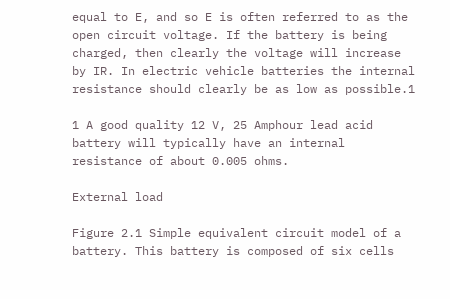equal to E, and so E is often referred to as the open circuit voltage. If the battery is being charged, then clearly the voltage will increase by IR. In electric vehicle batteries the internal resistance should clearly be as low as possible.1

1 A good quality 12 V, 25 Amphour lead acid battery will typically have an internal resistance of about 0.005 ohms.

External load

Figure 2.1 Simple equivalent circuit model of a battery. This battery is composed of six cells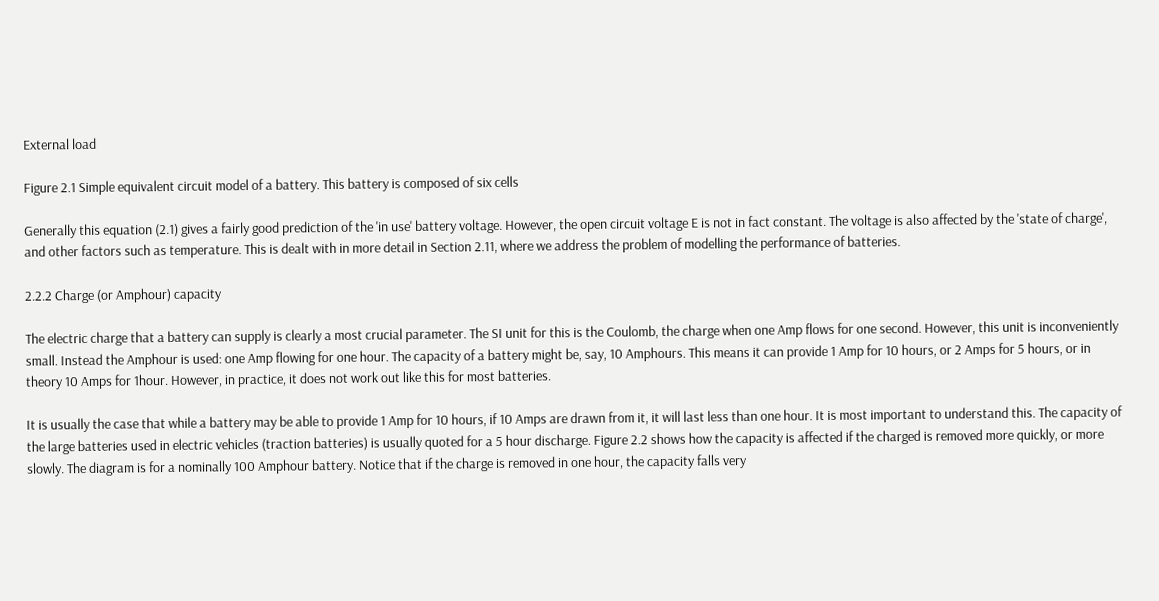External load

Figure 2.1 Simple equivalent circuit model of a battery. This battery is composed of six cells

Generally this equation (2.1) gives a fairly good prediction of the 'in use' battery voltage. However, the open circuit voltage E is not in fact constant. The voltage is also affected by the 'state of charge', and other factors such as temperature. This is dealt with in more detail in Section 2.11, where we address the problem of modelling the performance of batteries.

2.2.2 Charge (or Amphour) capacity

The electric charge that a battery can supply is clearly a most crucial parameter. The SI unit for this is the Coulomb, the charge when one Amp flows for one second. However, this unit is inconveniently small. Instead the Amphour is used: one Amp flowing for one hour. The capacity of a battery might be, say, 10 Amphours. This means it can provide 1 Amp for 10 hours, or 2 Amps for 5 hours, or in theory 10 Amps for 1hour. However, in practice, it does not work out like this for most batteries.

It is usually the case that while a battery may be able to provide 1 Amp for 10 hours, if 10 Amps are drawn from it, it will last less than one hour. It is most important to understand this. The capacity of the large batteries used in electric vehicles (traction batteries) is usually quoted for a 5 hour discharge. Figure 2.2 shows how the capacity is affected if the charged is removed more quickly, or more slowly. The diagram is for a nominally 100 Amphour battery. Notice that if the charge is removed in one hour, the capacity falls very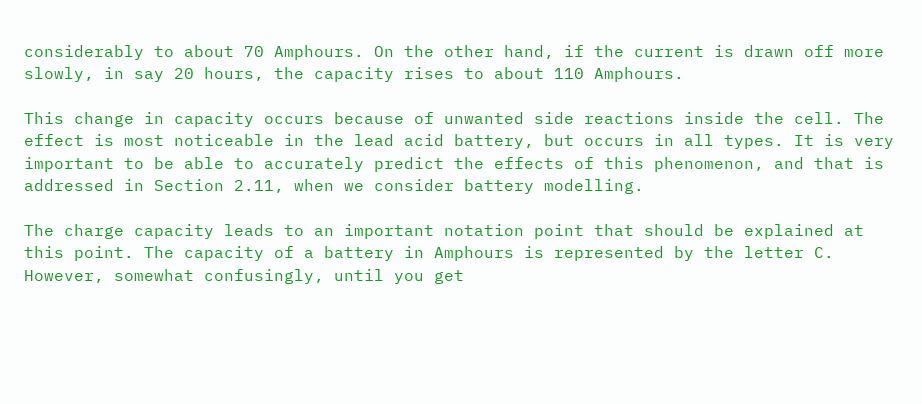considerably to about 70 Amphours. On the other hand, if the current is drawn off more slowly, in say 20 hours, the capacity rises to about 110 Amphours.

This change in capacity occurs because of unwanted side reactions inside the cell. The effect is most noticeable in the lead acid battery, but occurs in all types. It is very important to be able to accurately predict the effects of this phenomenon, and that is addressed in Section 2.11, when we consider battery modelling.

The charge capacity leads to an important notation point that should be explained at this point. The capacity of a battery in Amphours is represented by the letter C. However, somewhat confusingly, until you get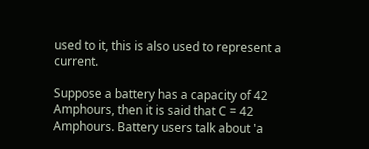used to it, this is also used to represent a current.

Suppose a battery has a capacity of 42 Amphours, then it is said that C = 42 Amphours. Battery users talk about 'a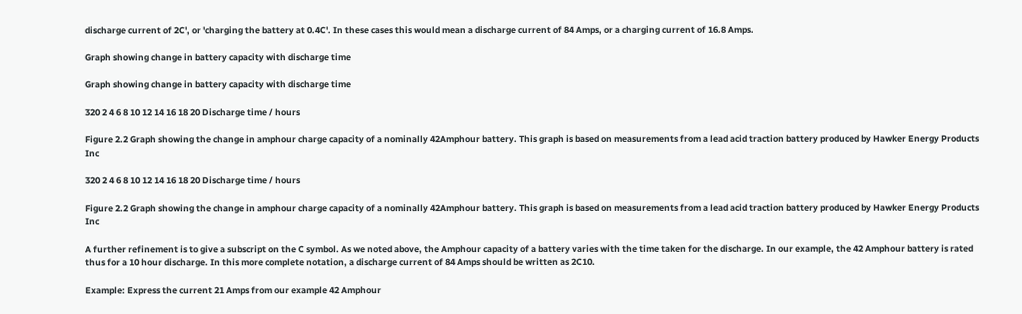discharge current of 2C', or 'charging the battery at 0.4C'. In these cases this would mean a discharge current of 84 Amps, or a charging current of 16.8 Amps.

Graph showing change in battery capacity with discharge time

Graph showing change in battery capacity with discharge time

320 2 4 6 8 10 12 14 16 18 20 Discharge time / hours

Figure 2.2 Graph showing the change in amphour charge capacity of a nominally 42Amphour battery. This graph is based on measurements from a lead acid traction battery produced by Hawker Energy Products Inc

320 2 4 6 8 10 12 14 16 18 20 Discharge time / hours

Figure 2.2 Graph showing the change in amphour charge capacity of a nominally 42Amphour battery. This graph is based on measurements from a lead acid traction battery produced by Hawker Energy Products Inc

A further refinement is to give a subscript on the C symbol. As we noted above, the Amphour capacity of a battery varies with the time taken for the discharge. In our example, the 42 Amphour battery is rated thus for a 10 hour discharge. In this more complete notation, a discharge current of 84 Amps should be written as 2C10.

Example: Express the current 21 Amps from our example 42 Amphour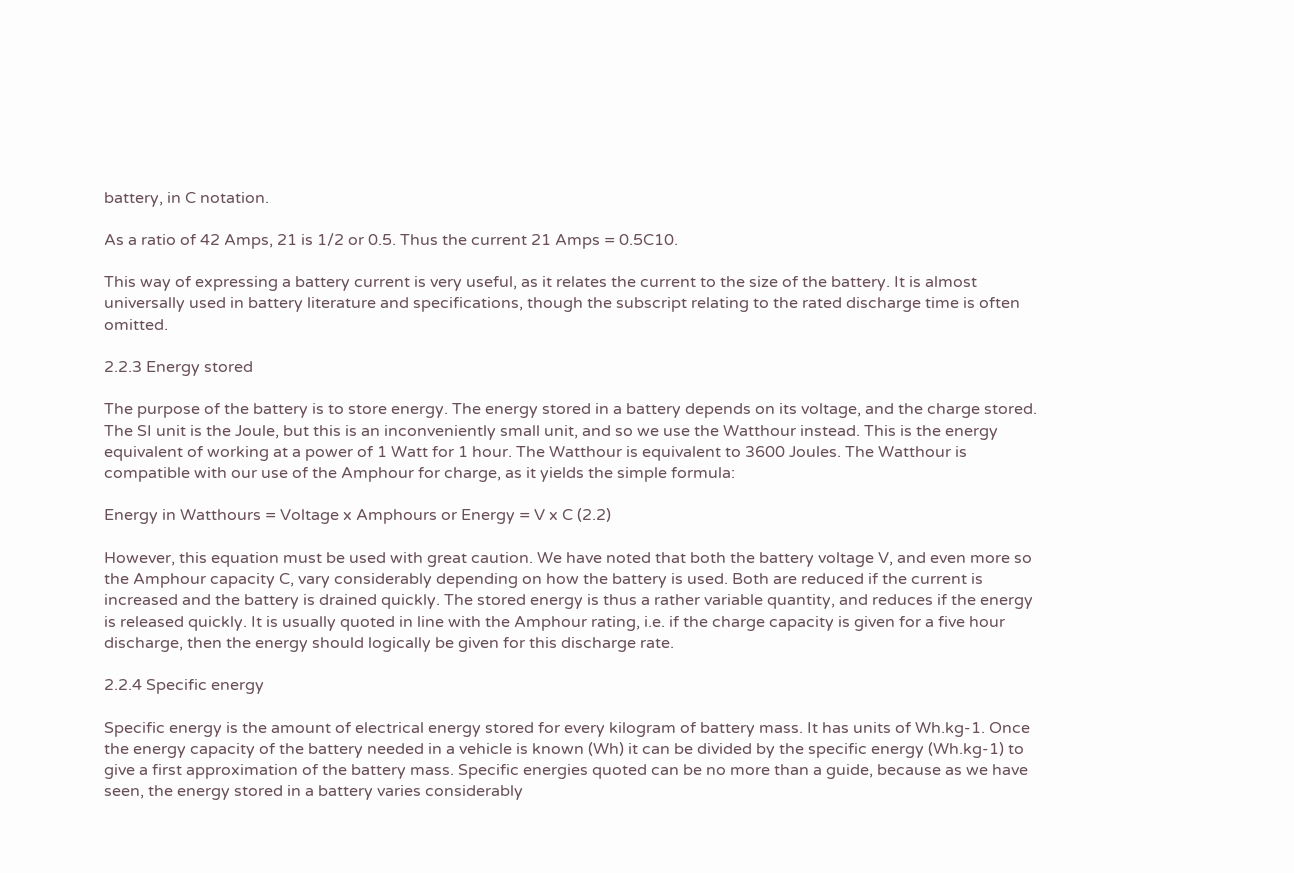battery, in C notation.

As a ratio of 42 Amps, 21 is 1/2 or 0.5. Thus the current 21 Amps = 0.5C10.

This way of expressing a battery current is very useful, as it relates the current to the size of the battery. It is almost universally used in battery literature and specifications, though the subscript relating to the rated discharge time is often omitted.

2.2.3 Energy stored

The purpose of the battery is to store energy. The energy stored in a battery depends on its voltage, and the charge stored. The SI unit is the Joule, but this is an inconveniently small unit, and so we use the Watthour instead. This is the energy equivalent of working at a power of 1 Watt for 1 hour. The Watthour is equivalent to 3600 Joules. The Watthour is compatible with our use of the Amphour for charge, as it yields the simple formula:

Energy in Watthours = Voltage x Amphours or Energy = V x C (2.2)

However, this equation must be used with great caution. We have noted that both the battery voltage V, and even more so the Amphour capacity C, vary considerably depending on how the battery is used. Both are reduced if the current is increased and the battery is drained quickly. The stored energy is thus a rather variable quantity, and reduces if the energy is released quickly. It is usually quoted in line with the Amphour rating, i.e. if the charge capacity is given for a five hour discharge, then the energy should logically be given for this discharge rate.

2.2.4 Specific energy

Specific energy is the amount of electrical energy stored for every kilogram of battery mass. It has units of Wh.kg-1. Once the energy capacity of the battery needed in a vehicle is known (Wh) it can be divided by the specific energy (Wh.kg-1) to give a first approximation of the battery mass. Specific energies quoted can be no more than a guide, because as we have seen, the energy stored in a battery varies considerably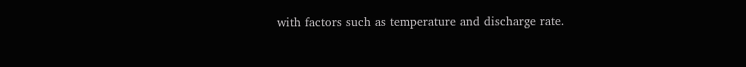with factors such as temperature and discharge rate.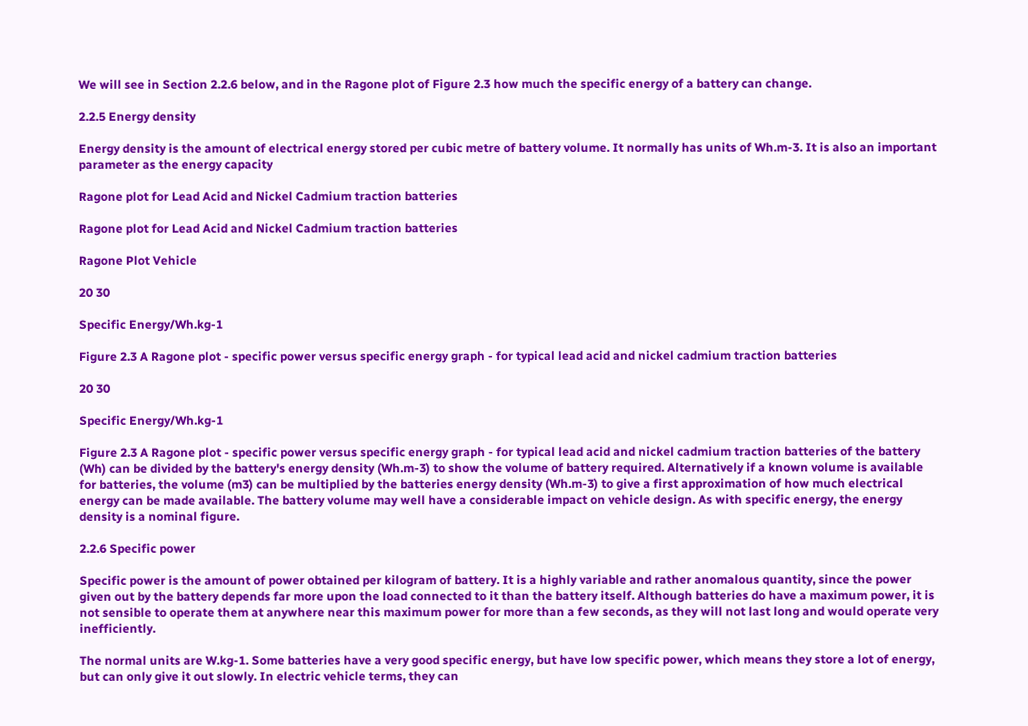We will see in Section 2.2.6 below, and in the Ragone plot of Figure 2.3 how much the specific energy of a battery can change.

2.2.5 Energy density

Energy density is the amount of electrical energy stored per cubic metre of battery volume. It normally has units of Wh.m-3. It is also an important parameter as the energy capacity

Ragone plot for Lead Acid and Nickel Cadmium traction batteries

Ragone plot for Lead Acid and Nickel Cadmium traction batteries

Ragone Plot Vehicle

20 30

Specific Energy/Wh.kg-1

Figure 2.3 A Ragone plot - specific power versus specific energy graph - for typical lead acid and nickel cadmium traction batteries

20 30

Specific Energy/Wh.kg-1

Figure 2.3 A Ragone plot - specific power versus specific energy graph - for typical lead acid and nickel cadmium traction batteries of the battery (Wh) can be divided by the battery's energy density (Wh.m-3) to show the volume of battery required. Alternatively if a known volume is available for batteries, the volume (m3) can be multiplied by the batteries energy density (Wh.m-3) to give a first approximation of how much electrical energy can be made available. The battery volume may well have a considerable impact on vehicle design. As with specific energy, the energy density is a nominal figure.

2.2.6 Specific power

Specific power is the amount of power obtained per kilogram of battery. It is a highly variable and rather anomalous quantity, since the power given out by the battery depends far more upon the load connected to it than the battery itself. Although batteries do have a maximum power, it is not sensible to operate them at anywhere near this maximum power for more than a few seconds, as they will not last long and would operate very inefficiently.

The normal units are W.kg-1. Some batteries have a very good specific energy, but have low specific power, which means they store a lot of energy, but can only give it out slowly. In electric vehicle terms, they can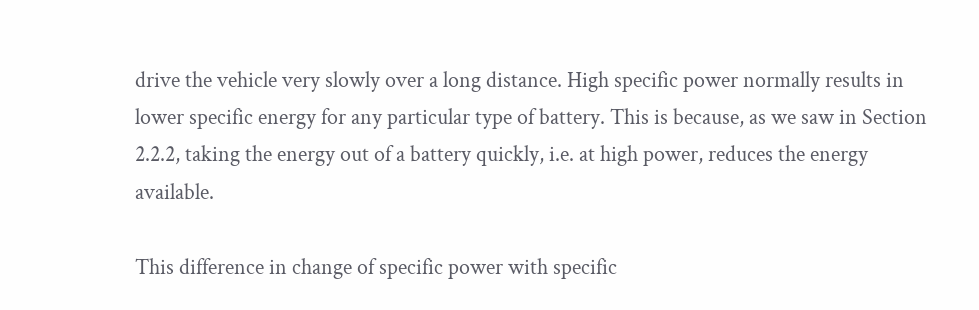drive the vehicle very slowly over a long distance. High specific power normally results in lower specific energy for any particular type of battery. This is because, as we saw in Section 2.2.2, taking the energy out of a battery quickly, i.e. at high power, reduces the energy available.

This difference in change of specific power with specific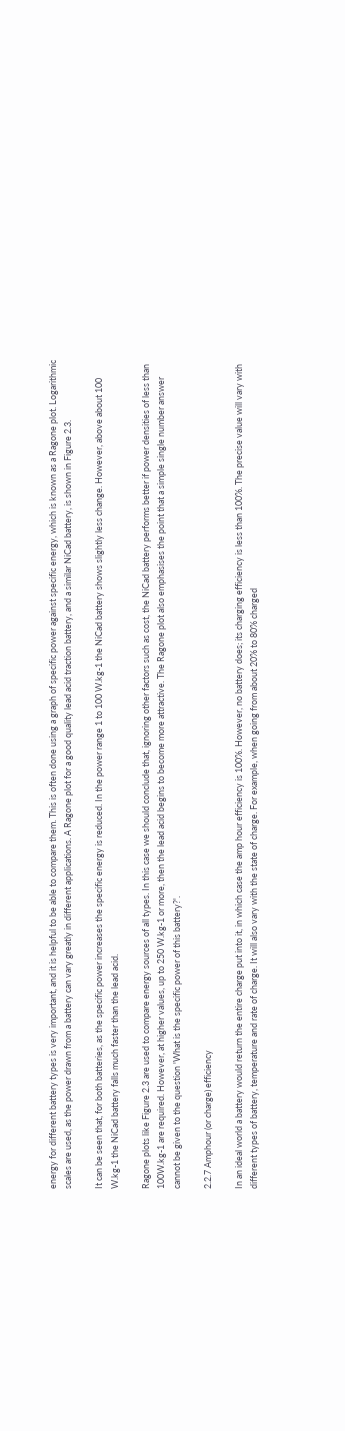energy for different battery types is very important, and it is helpful to be able to compare them. This is often done using a graph of specific power against specific energy, which is known as a Ragone plot. Logarithmic scales are used, as the power drawn from a battery can vary greatly in different applications. A Ragone plot for a good quality lead acid traction battery, and a similar NiCad battery, is shown in Figure 2.3.

It can be seen that, for both batteries, as the specific power increases the specific energy is reduced. In the power range 1 to 100 W.kg-1 the NiCad battery shows slightly less change. However, above about 100 W.kg-1 the NiCad battery falls much faster than the lead acid.

Ragone plots like Figure 2.3 are used to compare energy sources of all types. In this case we should conclude that, ignoring other factors such as cost, the NiCad battery performs better if power densities of less than 100W.kg-1 are required. However, at higher values, up to 250 W.kg-1 or more, then the lead acid begins to become more attractive. The Ragone plot also emphasises the point that a simple single number answer cannot be given to the question 'What is the specific power of this battery?'.

2.2.7 Amphour (or charge) efficiency

In an ideal world a battery would return the entire charge put into it, in which case the amp hour efficiency is 100%. However, no battery does; its charging efficiency is less than 100%. The precise value will vary with different types of battery, temperature and rate of charge. It will also vary with the state of charge. For example, when going from about 20% to 80% charged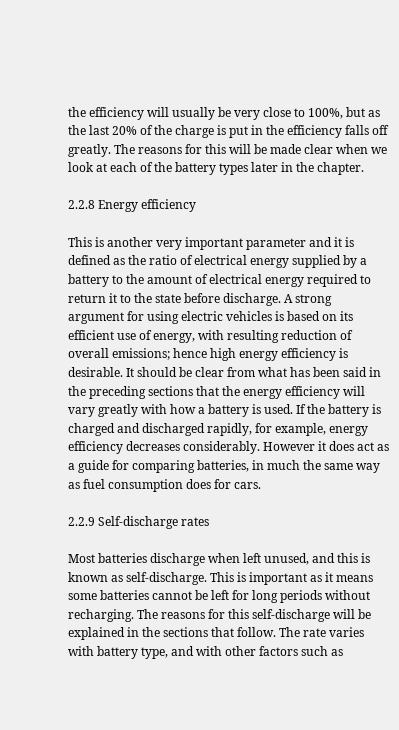the efficiency will usually be very close to 100%, but as the last 20% of the charge is put in the efficiency falls off greatly. The reasons for this will be made clear when we look at each of the battery types later in the chapter.

2.2.8 Energy efficiency

This is another very important parameter and it is defined as the ratio of electrical energy supplied by a battery to the amount of electrical energy required to return it to the state before discharge. A strong argument for using electric vehicles is based on its efficient use of energy, with resulting reduction of overall emissions; hence high energy efficiency is desirable. It should be clear from what has been said in the preceding sections that the energy efficiency will vary greatly with how a battery is used. If the battery is charged and discharged rapidly, for example, energy efficiency decreases considerably. However it does act as a guide for comparing batteries, in much the same way as fuel consumption does for cars.

2.2.9 Self-discharge rates

Most batteries discharge when left unused, and this is known as self-discharge. This is important as it means some batteries cannot be left for long periods without recharging. The reasons for this self-discharge will be explained in the sections that follow. The rate varies with battery type, and with other factors such as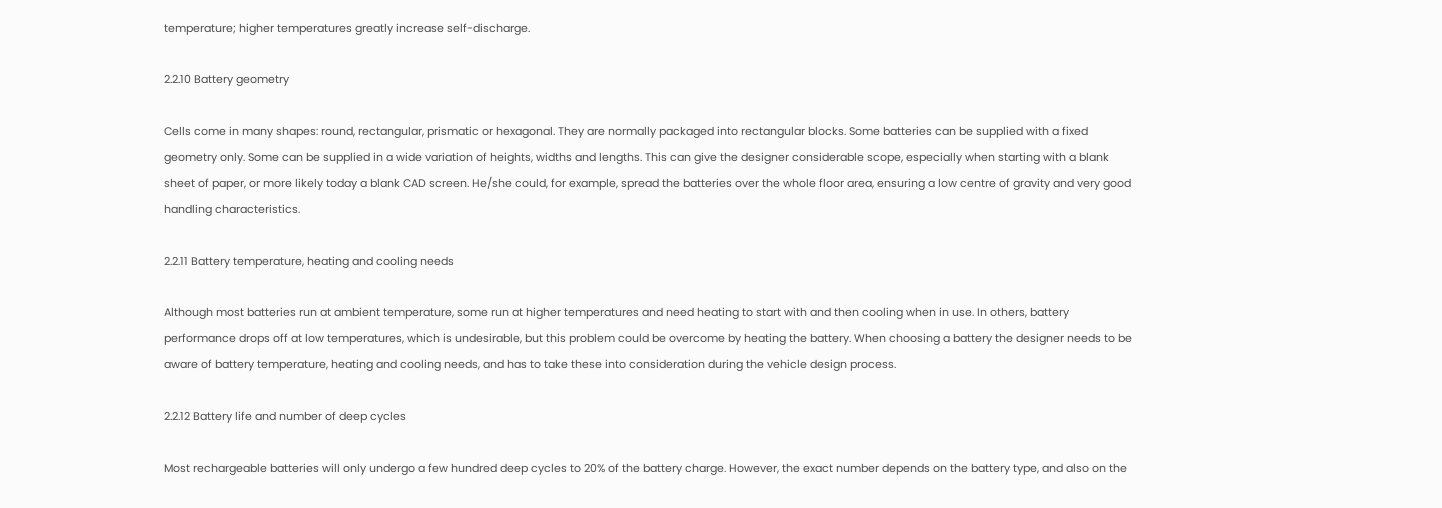temperature; higher temperatures greatly increase self-discharge.

2.2.10 Battery geometry

Cells come in many shapes: round, rectangular, prismatic or hexagonal. They are normally packaged into rectangular blocks. Some batteries can be supplied with a fixed geometry only. Some can be supplied in a wide variation of heights, widths and lengths. This can give the designer considerable scope, especially when starting with a blank sheet of paper, or more likely today a blank CAD screen. He/she could, for example, spread the batteries over the whole floor area, ensuring a low centre of gravity and very good handling characteristics.

2.2.11 Battery temperature, heating and cooling needs

Although most batteries run at ambient temperature, some run at higher temperatures and need heating to start with and then cooling when in use. In others, battery performance drops off at low temperatures, which is undesirable, but this problem could be overcome by heating the battery. When choosing a battery the designer needs to be aware of battery temperature, heating and cooling needs, and has to take these into consideration during the vehicle design process.

2.2.12 Battery life and number of deep cycles

Most rechargeable batteries will only undergo a few hundred deep cycles to 20% of the battery charge. However, the exact number depends on the battery type, and also on the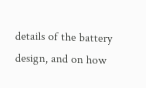details of the battery design, and on how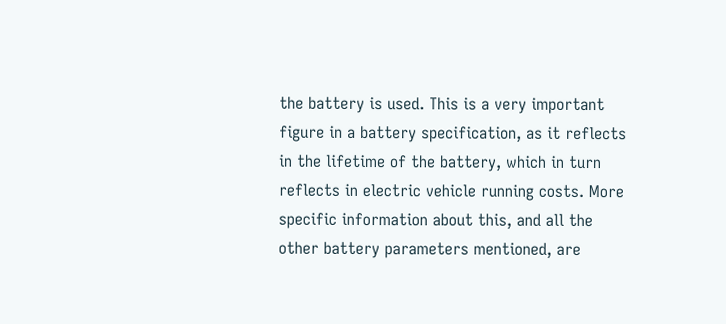the battery is used. This is a very important figure in a battery specification, as it reflects in the lifetime of the battery, which in turn reflects in electric vehicle running costs. More specific information about this, and all the other battery parameters mentioned, are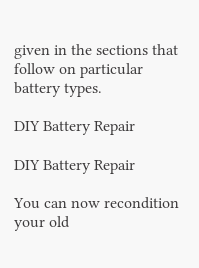given in the sections that follow on particular battery types.

DIY Battery Repair

DIY Battery Repair

You can now recondition your old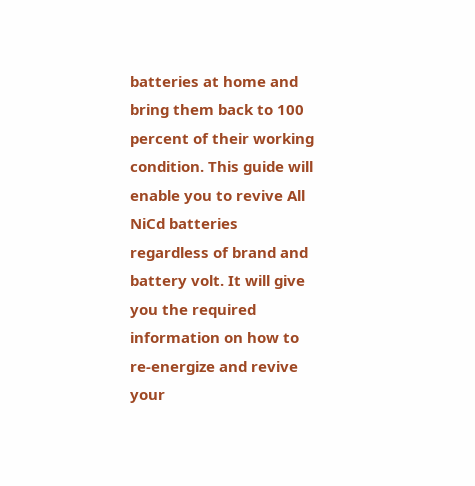batteries at home and bring them back to 100 percent of their working condition. This guide will enable you to revive All NiCd batteries regardless of brand and battery volt. It will give you the required information on how to re-energize and revive your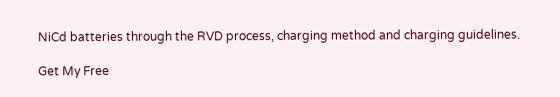NiCd batteries through the RVD process, charging method and charging guidelines.

Get My Free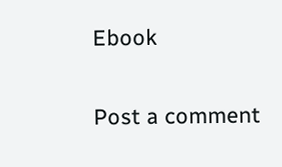Ebook

Post a comment